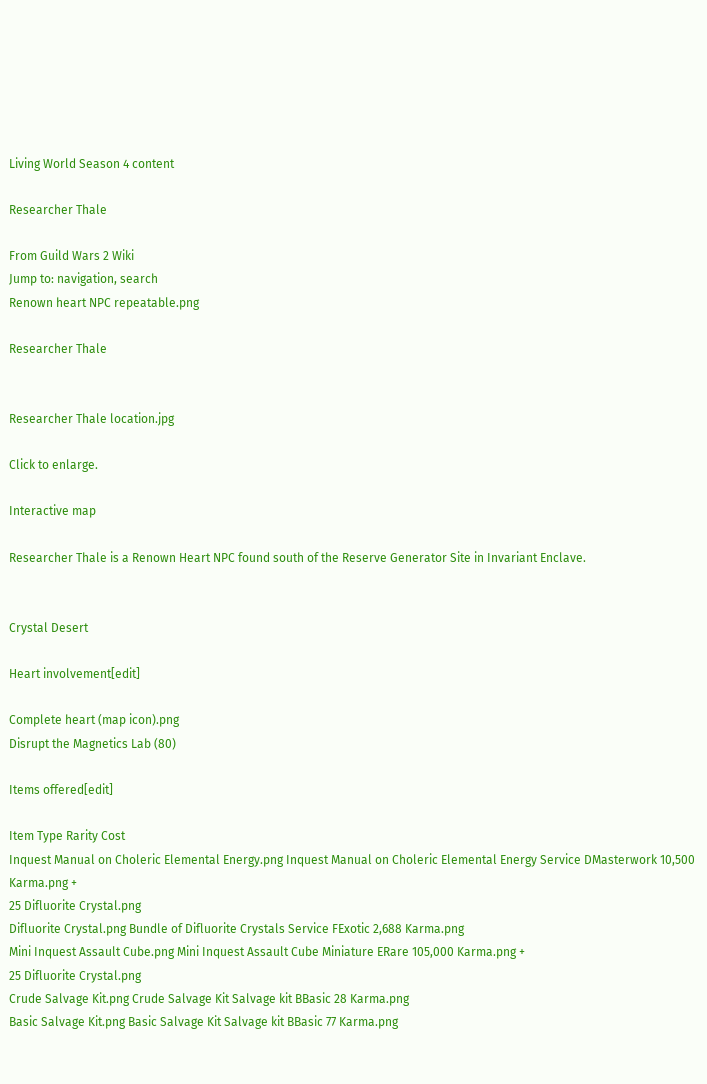Living World Season 4 content

Researcher Thale

From Guild Wars 2 Wiki
Jump to: navigation, search
Renown heart NPC repeatable.png

Researcher Thale


Researcher Thale location.jpg

Click to enlarge.

Interactive map

Researcher Thale is a Renown Heart NPC found south of the Reserve Generator Site in Invariant Enclave.


Crystal Desert

Heart involvement[edit]

Complete heart (map icon).png
Disrupt the Magnetics Lab (80)

Items offered[edit]

Item Type Rarity Cost
Inquest Manual on Choleric Elemental Energy.png Inquest Manual on Choleric Elemental Energy Service DMasterwork 10,500 Karma.png +
25 Difluorite Crystal.png
Difluorite Crystal.png Bundle of Difluorite Crystals Service FExotic 2,688 Karma.png
Mini Inquest Assault Cube.png Mini Inquest Assault Cube Miniature ERare 105,000 Karma.png +
25 Difluorite Crystal.png
Crude Salvage Kit.png Crude Salvage Kit Salvage kit BBasic 28 Karma.png
Basic Salvage Kit.png Basic Salvage Kit Salvage kit BBasic 77 Karma.png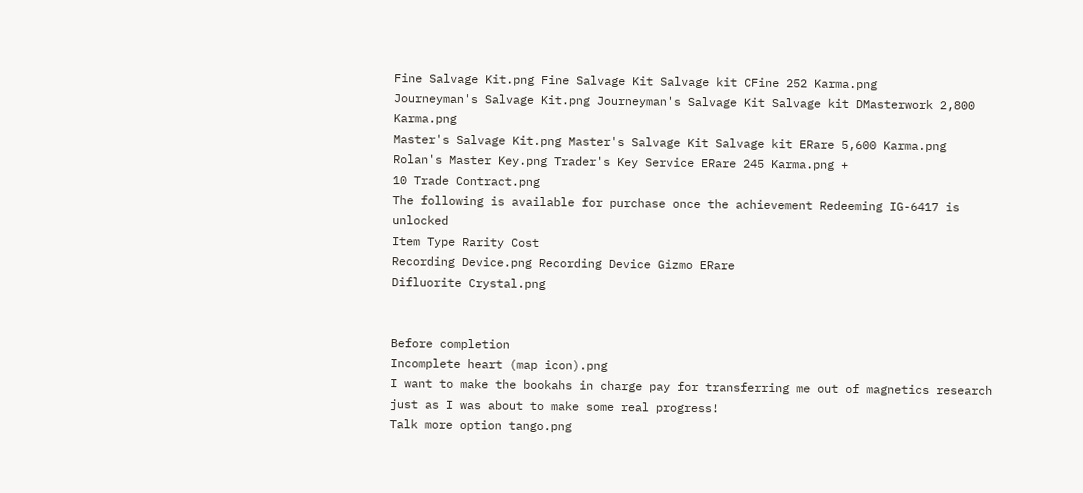Fine Salvage Kit.png Fine Salvage Kit Salvage kit CFine 252 Karma.png
Journeyman's Salvage Kit.png Journeyman's Salvage Kit Salvage kit DMasterwork 2,800 Karma.png
Master's Salvage Kit.png Master's Salvage Kit Salvage kit ERare 5,600 Karma.png
Rolan's Master Key.png Trader's Key Service ERare 245 Karma.png +
10 Trade Contract.png
The following is available for purchase once the achievement Redeeming IG-6417 is unlocked
Item Type Rarity Cost
Recording Device.png Recording Device Gizmo ERare
Difluorite Crystal.png


Before completion
Incomplete heart (map icon).png
I want to make the bookahs in charge pay for transferring me out of magnetics research just as I was about to make some real progress!
Talk more option tango.png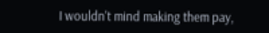I wouldn't mind making them pay,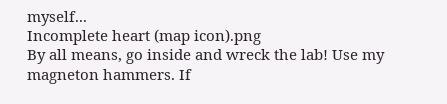myself...
Incomplete heart (map icon).png
By all means, go inside and wreck the lab! Use my magneton hammers. If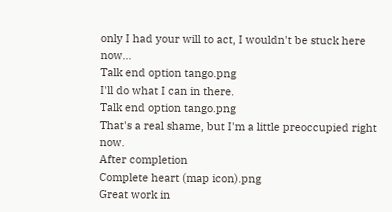only I had your will to act, I wouldn't be stuck here now...
Talk end option tango.png
I'll do what I can in there.
Talk end option tango.png
That's a real shame, but I'm a little preoccupied right now.
After completion
Complete heart (map icon).png
Great work in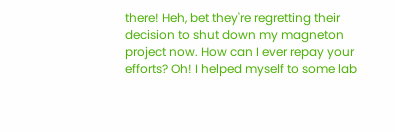there! Heh, bet they're regretting their decision to shut down my magneton project now. How can I ever repay your efforts? Oh! I helped myself to some lab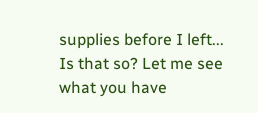supplies before I left...
Is that so? Let me see what you have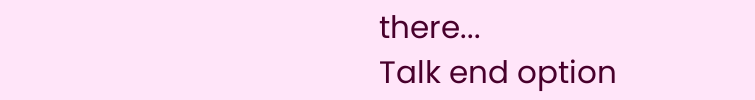there...
Talk end option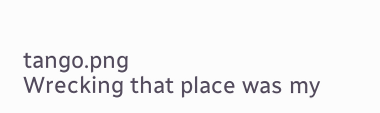tango.png
Wrecking that place was my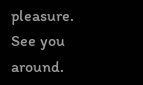pleasure. See you around.